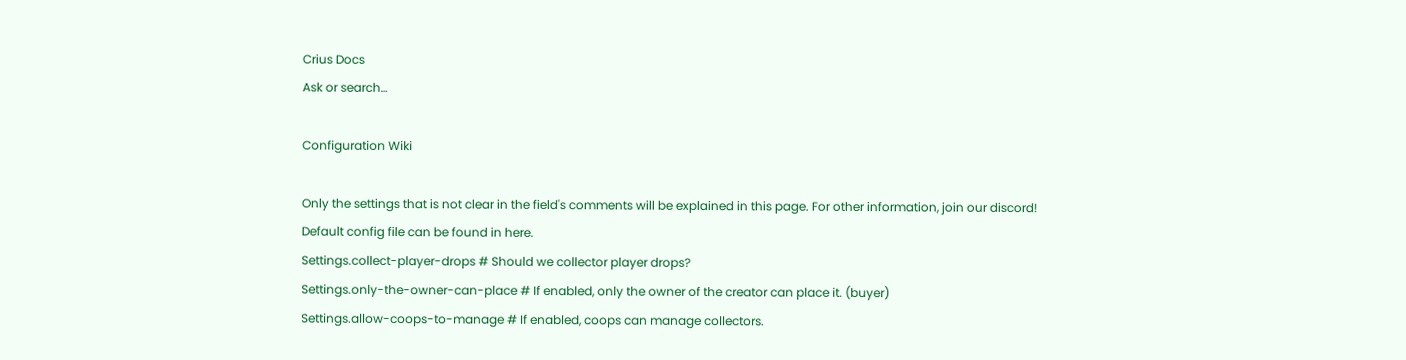Crius Docs
Ask or search…

Configuration Wiki

Only the settings that is not clear in the field's comments will be explained in this page. For other information, join our discord!
Default config file can be found in here.
Settings.collect-player-drops # Should we collector player drops?
Settings.only-the-owner-can-place # If enabled, only the owner of the creator can place it. (buyer)
Settings.allow-coops-to-manage # If enabled, coops can manage collectors.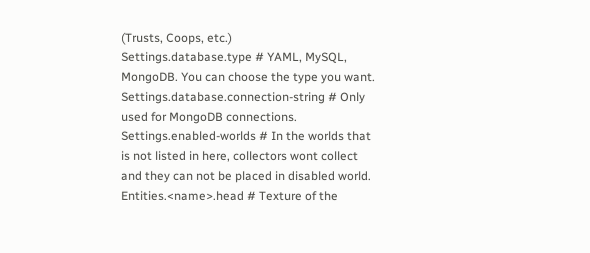(Trusts, Coops, etc.)
Settings.database.type # YAML, MySQL, MongoDB. You can choose the type you want.
Settings.database.connection-string # Only used for MongoDB connections.
Settings.enabled-worlds # In the worlds that is not listed in here, collectors wont collect and they can not be placed in disabled world.
Entities.<name>.head # Texture of the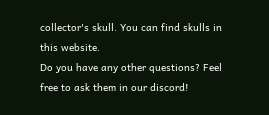collector's skull. You can find skulls in this website.
Do you have any other questions? Feel free to ask them in our discord!